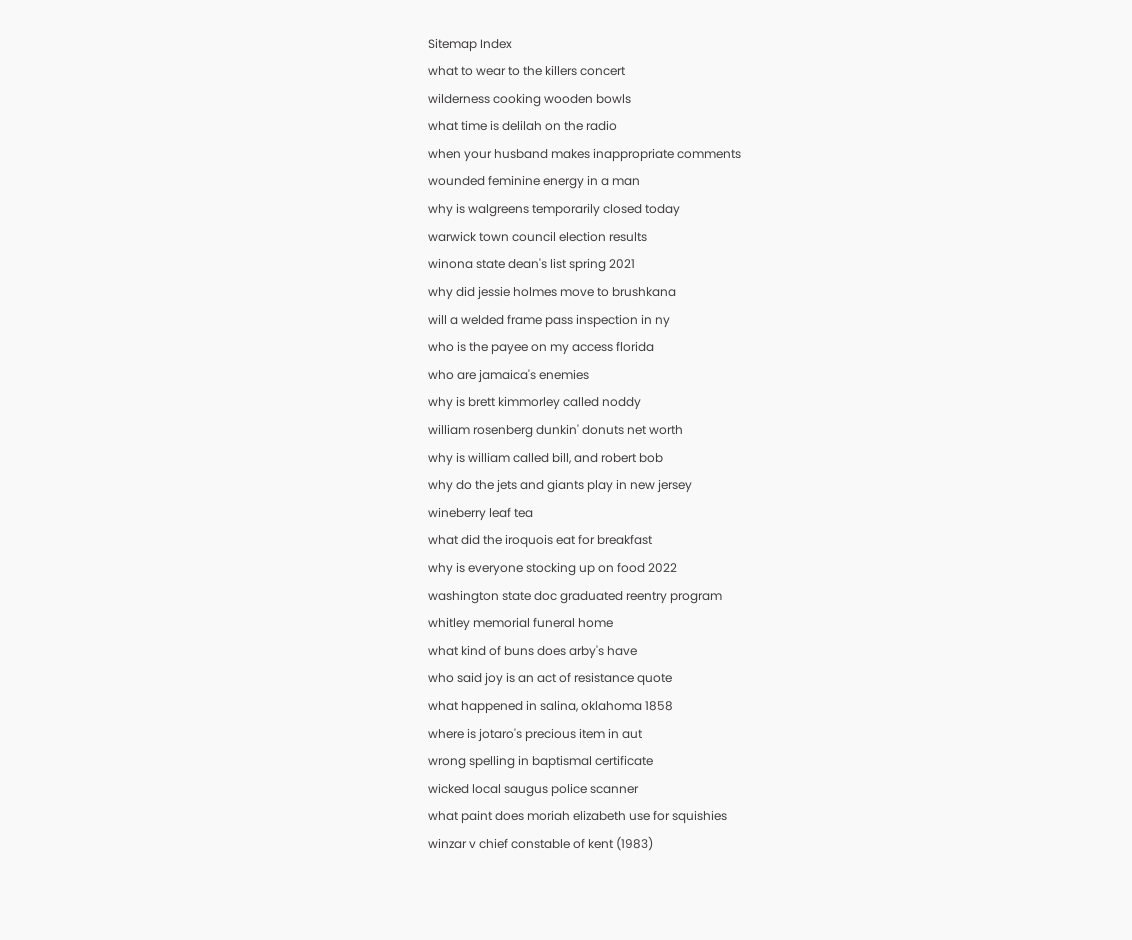Sitemap Index
what to wear to the killers concert
wilderness cooking wooden bowls
what time is delilah on the radio
when your husband makes inappropriate comments
wounded feminine energy in a man
why is walgreens temporarily closed today
warwick town council election results
winona state dean's list spring 2021
why did jessie holmes move to brushkana
will a welded frame pass inspection in ny
who is the payee on my access florida
who are jamaica's enemies
why is brett kimmorley called noddy
william rosenberg dunkin' donuts net worth
why is william called bill, and robert bob
why do the jets and giants play in new jersey
wineberry leaf tea
what did the iroquois eat for breakfast
why is everyone stocking up on food 2022
washington state doc graduated reentry program
whitley memorial funeral home
what kind of buns does arby's have
who said joy is an act of resistance quote
what happened in salina, oklahoma 1858
where is jotaro's precious item in aut
wrong spelling in baptismal certificate
wicked local saugus police scanner
what paint does moriah elizabeth use for squishies
winzar v chief constable of kent (1983)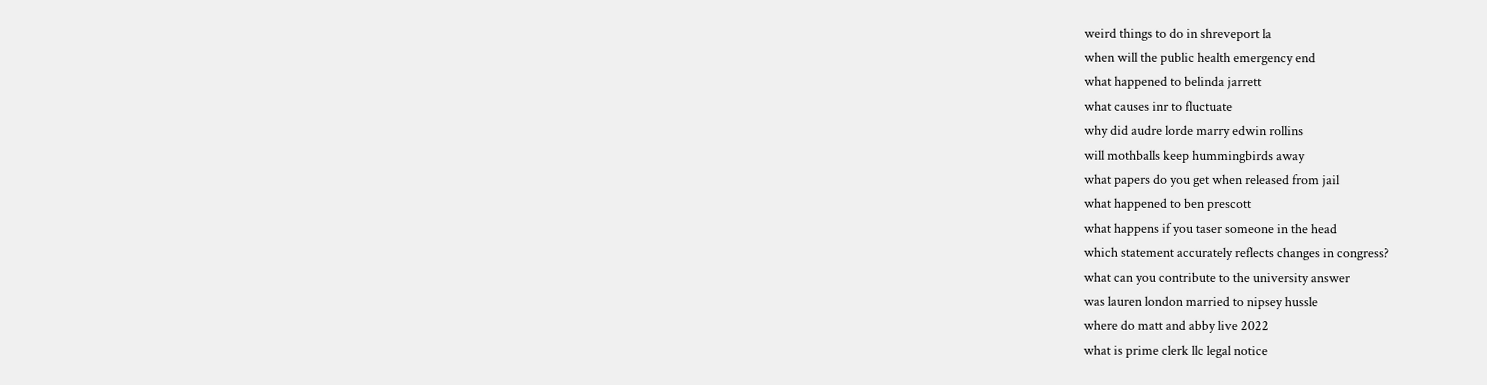weird things to do in shreveport la
when will the public health emergency end
what happened to belinda jarrett
what causes inr to fluctuate
why did audre lorde marry edwin rollins
will mothballs keep hummingbirds away
what papers do you get when released from jail
what happened to ben prescott
what happens if you taser someone in the head
which statement accurately reflects changes in congress?
what can you contribute to the university answer
was lauren london married to nipsey hussle
where do matt and abby live 2022
what is prime clerk llc legal notice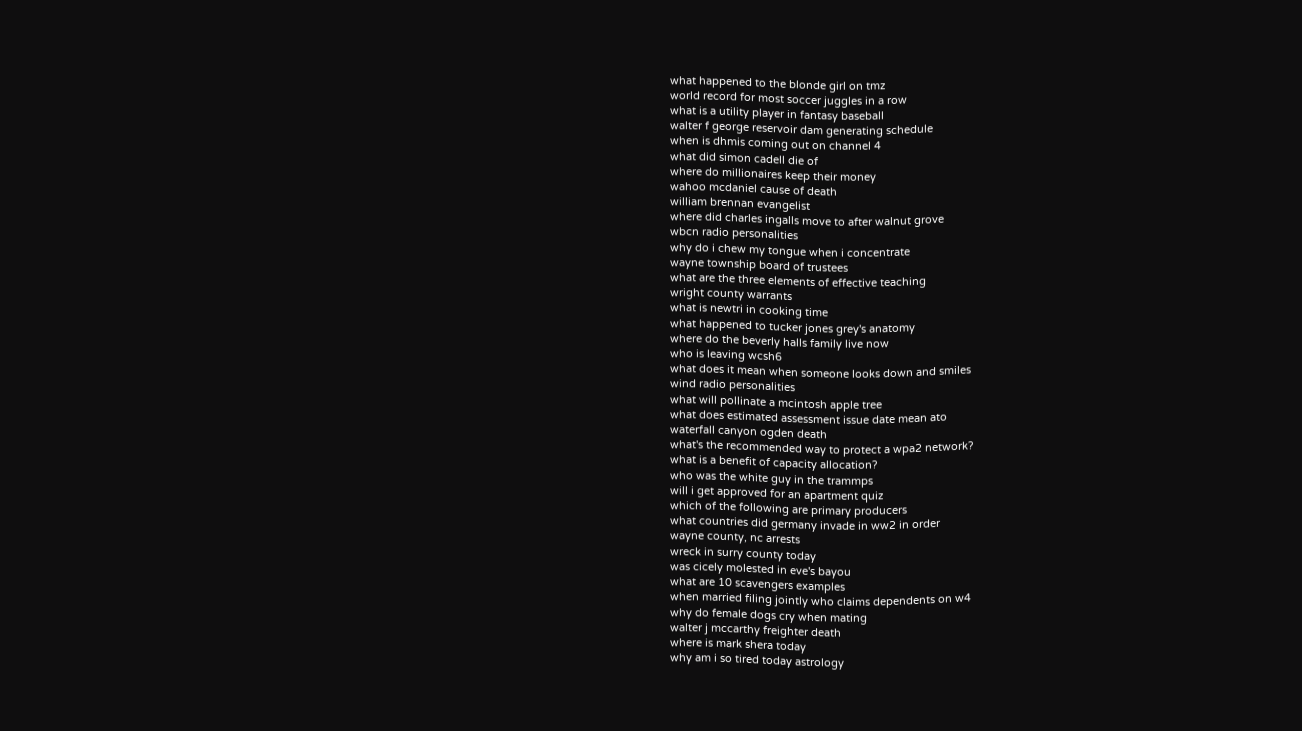what happened to the blonde girl on tmz
world record for most soccer juggles in a row
what is a utility player in fantasy baseball
walter f george reservoir dam generating schedule
when is dhmis coming out on channel 4
what did simon cadell die of
where do millionaires keep their money
wahoo mcdaniel cause of death
william brennan evangelist
where did charles ingalls move to after walnut grove
wbcn radio personalities
why do i chew my tongue when i concentrate
wayne township board of trustees
what are the three elements of effective teaching
wright county warrants
what is newtri in cooking time
what happened to tucker jones grey's anatomy
where do the beverly halls family live now
who is leaving wcsh6
what does it mean when someone looks down and smiles
wind radio personalities
what will pollinate a mcintosh apple tree
what does estimated assessment issue date mean ato
waterfall canyon ogden death
what's the recommended way to protect a wpa2 network?
what is a benefit of capacity allocation?
who was the white guy in the trammps
will i get approved for an apartment quiz
which of the following are primary producers
what countries did germany invade in ww2 in order
wayne county, nc arrests
wreck in surry county today
was cicely molested in eve's bayou
what are 10 scavengers examples
when married filing jointly who claims dependents on w4
why do female dogs cry when mating
walter j mccarthy freighter death
where is mark shera today
why am i so tired today astrology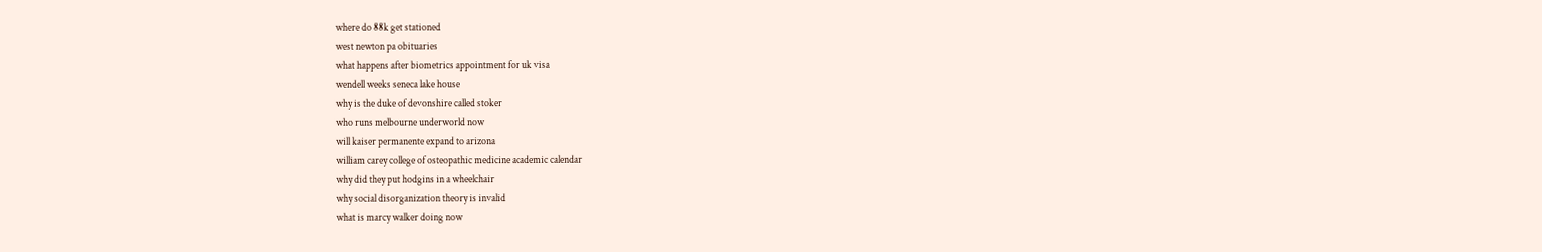where do 88k get stationed
west newton pa obituaries
what happens after biometrics appointment for uk visa
wendell weeks seneca lake house
why is the duke of devonshire called stoker
who runs melbourne underworld now
will kaiser permanente expand to arizona
william carey college of osteopathic medicine academic calendar
why did they put hodgins in a wheelchair
why social disorganization theory is invalid
what is marcy walker doing now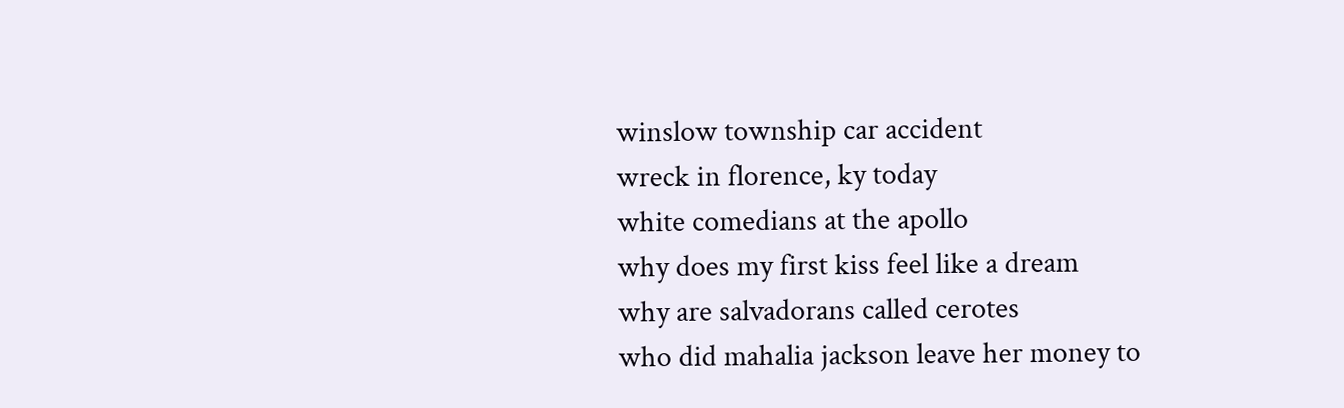winslow township car accident
wreck in florence, ky today
white comedians at the apollo
why does my first kiss feel like a dream
why are salvadorans called cerotes
who did mahalia jackson leave her money to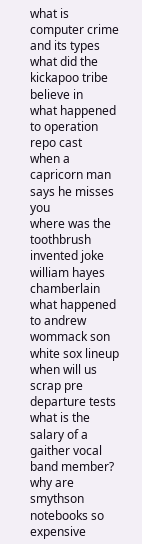what is computer crime and its types
what did the kickapoo tribe believe in
what happened to operation repo cast
when a capricorn man says he misses you
where was the toothbrush invented joke
william hayes chamberlain
what happened to andrew wommack son
white sox lineup
when will us scrap pre departure tests
what is the salary of a gaither vocal band member?
why are smythson notebooks so expensive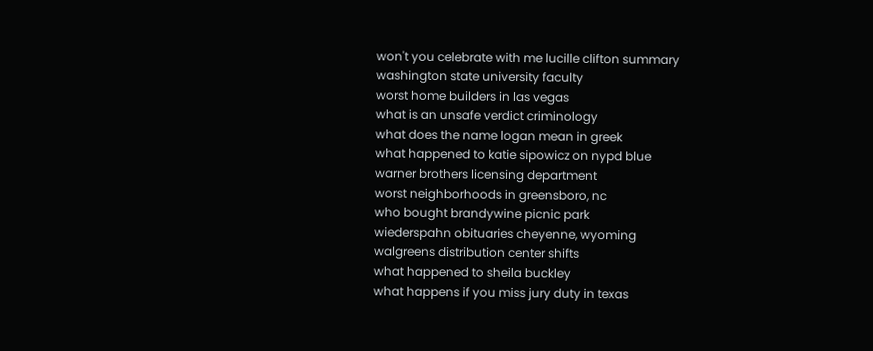won't you celebrate with me lucille clifton summary
washington state university faculty
worst home builders in las vegas
what is an unsafe verdict criminology
what does the name logan mean in greek
what happened to katie sipowicz on nypd blue
warner brothers licensing department
worst neighborhoods in greensboro, nc
who bought brandywine picnic park
wiederspahn obituaries cheyenne, wyoming
walgreens distribution center shifts
what happened to sheila buckley
what happens if you miss jury duty in texas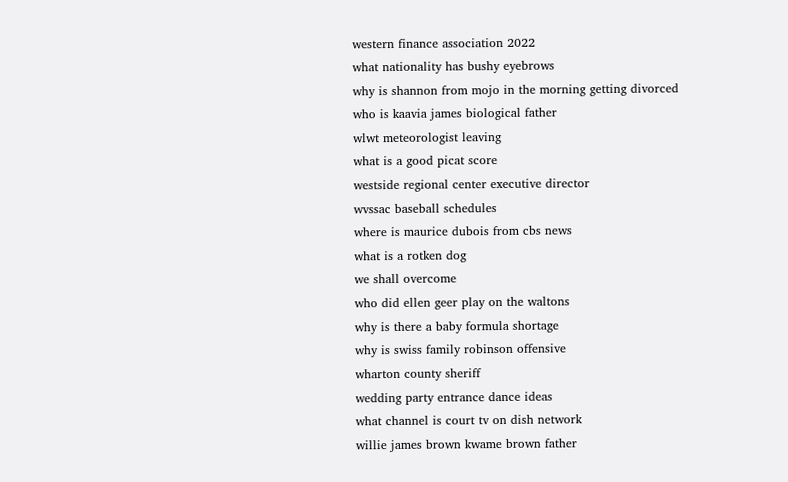western finance association 2022
what nationality has bushy eyebrows
why is shannon from mojo in the morning getting divorced
who is kaavia james biological father
wlwt meteorologist leaving
what is a good picat score
westside regional center executive director
wvssac baseball schedules
where is maurice dubois from cbs news
what is a rotken dog
we shall overcome
who did ellen geer play on the waltons
why is there a baby formula shortage
why is swiss family robinson offensive
wharton county sheriff
wedding party entrance dance ideas
what channel is court tv on dish network
willie james brown kwame brown father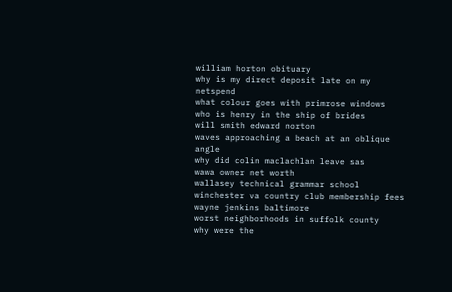william horton obituary
why is my direct deposit late on my netspend
what colour goes with primrose windows
who is henry in the ship of brides
will smith edward norton
waves approaching a beach at an oblique angle
why did colin maclachlan leave sas
wawa owner net worth
wallasey technical grammar school
winchester va country club membership fees
wayne jenkins baltimore
worst neighborhoods in suffolk county
why were the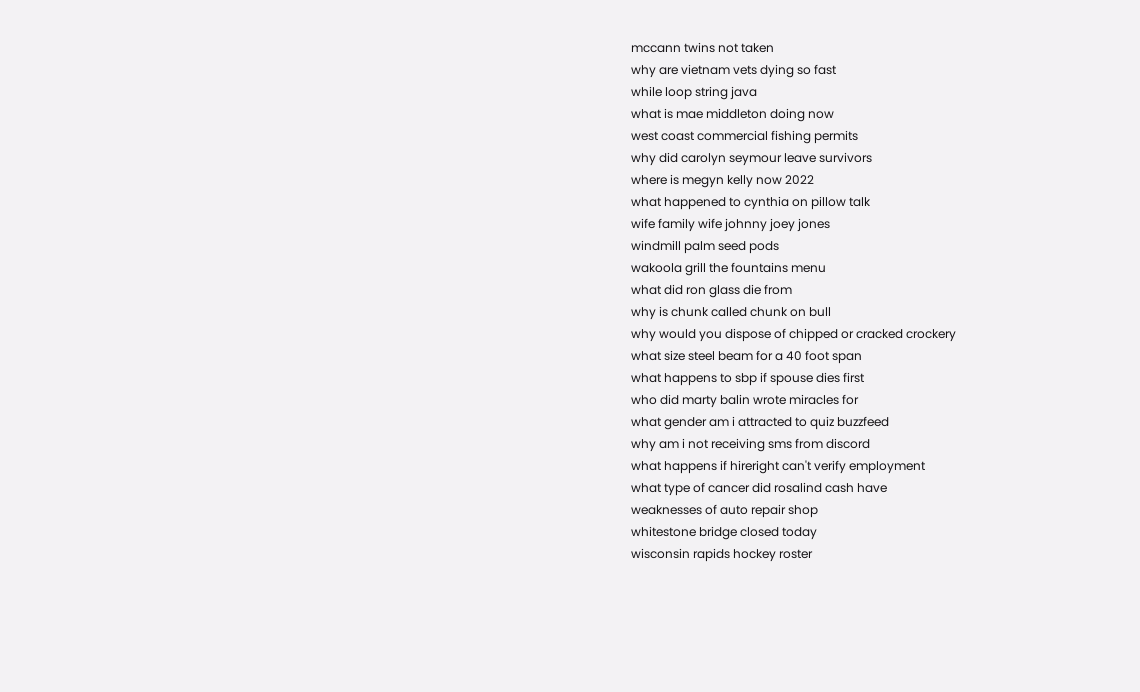mccann twins not taken
why are vietnam vets dying so fast
while loop string java
what is mae middleton doing now
west coast commercial fishing permits
why did carolyn seymour leave survivors
where is megyn kelly now 2022
what happened to cynthia on pillow talk
wife family wife johnny joey jones
windmill palm seed pods
wakoola grill the fountains menu
what did ron glass die from
why is chunk called chunk on bull
why would you dispose of chipped or cracked crockery
what size steel beam for a 40 foot span
what happens to sbp if spouse dies first
who did marty balin wrote miracles for
what gender am i attracted to quiz buzzfeed
why am i not receiving sms from discord
what happens if hireright can't verify employment
what type of cancer did rosalind cash have
weaknesses of auto repair shop
whitestone bridge closed today
wisconsin rapids hockey roster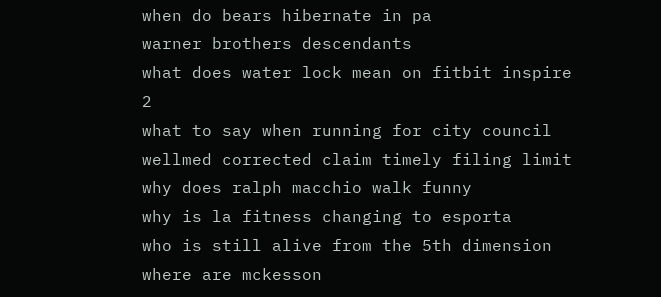when do bears hibernate in pa
warner brothers descendants
what does water lock mean on fitbit inspire 2
what to say when running for city council
wellmed corrected claim timely filing limit
why does ralph macchio walk funny
why is la fitness changing to esporta
who is still alive from the 5th dimension
where are mckesson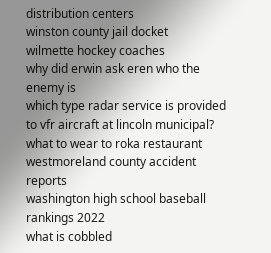distribution centers
winston county jail docket
wilmette hockey coaches
why did erwin ask eren who the enemy is
which type radar service is provided to vfr aircraft at lincoln municipal?
what to wear to roka restaurant
westmoreland county accident reports
washington high school baseball rankings 2022
what is cobbled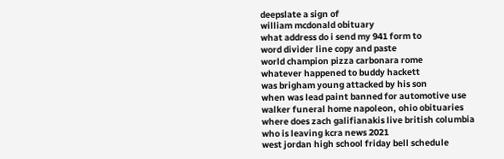deepslate a sign of
william mcdonald obituary
what address do i send my 941 form to
word divider line copy and paste
world champion pizza carbonara rome
whatever happened to buddy hackett
was brigham young attacked by his son
when was lead paint banned for automotive use
walker funeral home napoleon, ohio obituaries
where does zach galifianakis live british columbia
who is leaving kcra news 2021
west jordan high school friday bell schedule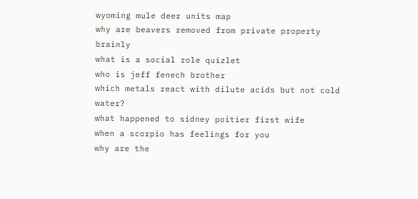wyoming mule deer units map
why are beavers removed from private property brainly
what is a social role quizlet
who is jeff fenech brother
which metals react with dilute acids but not cold water?
what happened to sidney poitier first wife
when a scorpio has feelings for you
why are the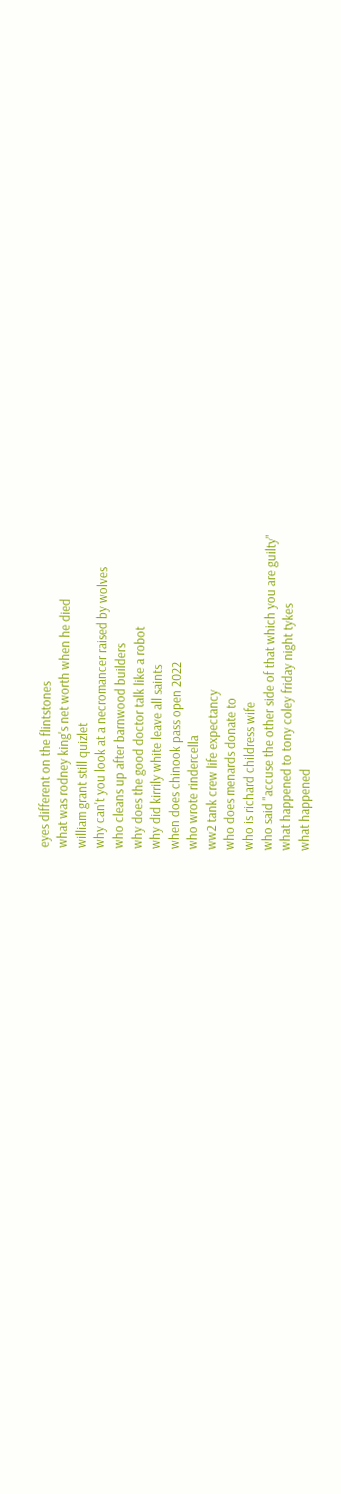eyes different on the flintstones
what was rodney king's net worth when he died
william grant still quizlet
why can't you look at a necromancer raised by wolves
who cleans up after barnwood builders
why does the good doctor talk like a robot
why did kirrily white leave all saints
when does chinook pass open 2022
who wrote rindercella
ww2 tank crew life expectancy
who does menards donate to
who is richard childress wife
who said "accuse the other side of that which you are guilty"
what happened to tony coley friday night tykes
what happened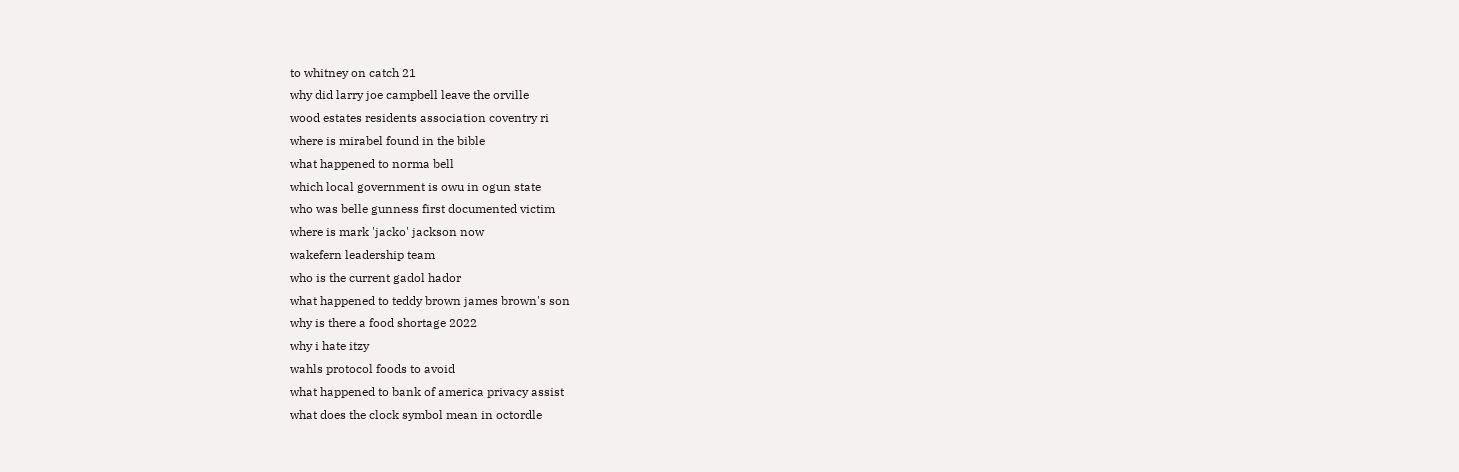to whitney on catch 21
why did larry joe campbell leave the orville
wood estates residents association coventry ri
where is mirabel found in the bible
what happened to norma bell
which local government is owu in ogun state
who was belle gunness first documented victim
where is mark 'jacko' jackson now
wakefern leadership team
who is the current gadol hador
what happened to teddy brown james brown's son
why is there a food shortage 2022
why i hate itzy
wahls protocol foods to avoid
what happened to bank of america privacy assist
what does the clock symbol mean in octordle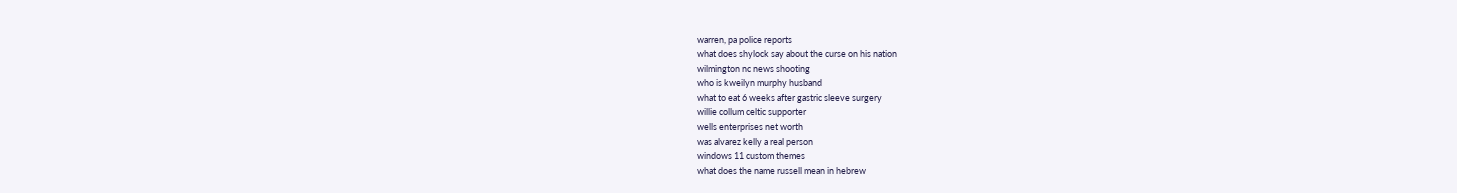warren, pa police reports
what does shylock say about the curse on his nation
wilmington nc news shooting
who is kweilyn murphy husband
what to eat 6 weeks after gastric sleeve surgery
willie collum celtic supporter
wells enterprises net worth
was alvarez kelly a real person
windows 11 custom themes
what does the name russell mean in hebrew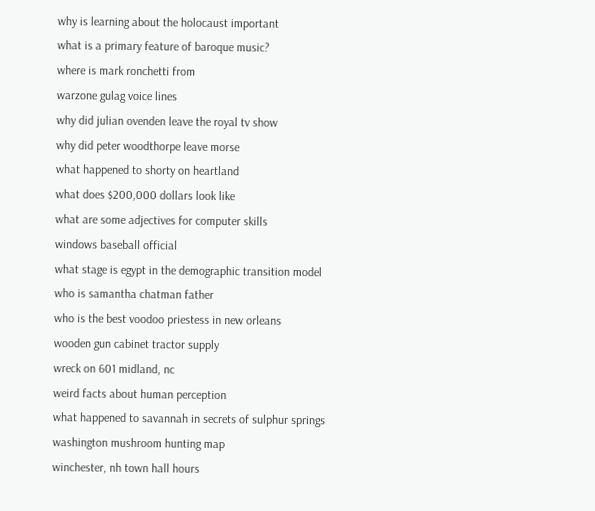why is learning about the holocaust important
what is a primary feature of baroque music?
where is mark ronchetti from
warzone gulag voice lines
why did julian ovenden leave the royal tv show
why did peter woodthorpe leave morse
what happened to shorty on heartland
what does $200,000 dollars look like
what are some adjectives for computer skills
windows baseball official
what stage is egypt in the demographic transition model
who is samantha chatman father
who is the best voodoo priestess in new orleans
wooden gun cabinet tractor supply
wreck on 601 midland, nc
weird facts about human perception
what happened to savannah in secrets of sulphur springs
washington mushroom hunting map
winchester, nh town hall hours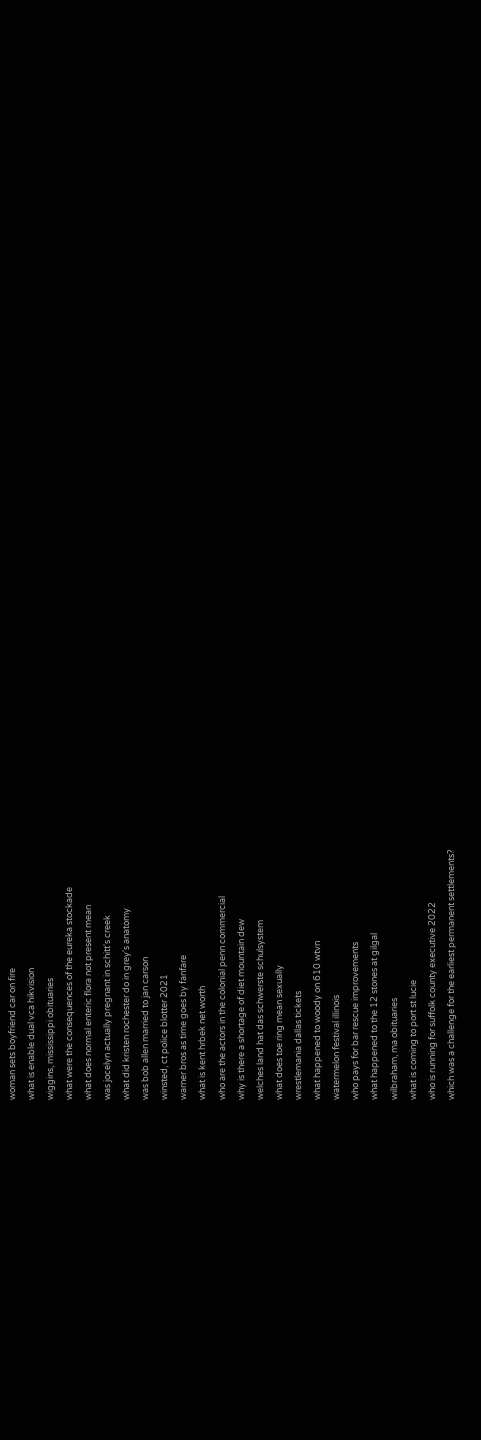woman sets boyfriend car on fire
what is enable dual vca hikvision
wiggins, mississippi obituaries
what were the consequences of the eureka stockade
what does normal enteric flora not present mean
was jocelyn actually pregnant in schitt's creek
what did kristen rochester do in grey's anatomy
was bob allen married to jan carson
winsted, ct police blotter 2021
warner bros as time goes by fanfare
what is kent hrbek net worth
who are the actors in the colonial penn commercial
why is there a shortage of diet mountain dew
welches land hat das schwerste schulsystem
what does toe ring mean sexually
wrestlemania dallas tickets
what happened to woody on 610 wtvn
watermelon festival illinois
who pays for bar rescue improvements
what happened to the 12 stones at gilgal
wilbraham, ma obituaries
what is coming to port st lucie
who is running for suffolk county executive 2022
which was a challenge for the earliest permanent settlements?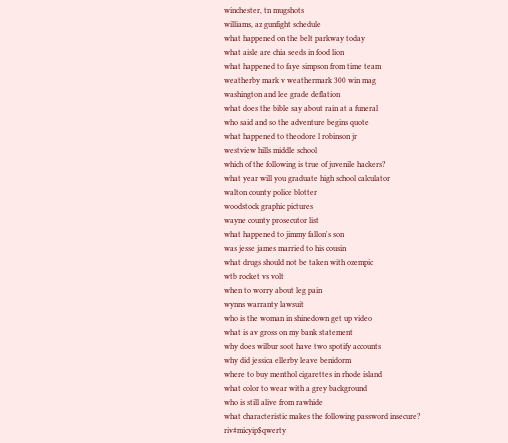winchester, tn mugshots
williams, az gunfight schedule
what happened on the belt parkway today
what aisle are chia seeds in food lion
what happened to faye simpson from time team
weatherby mark v weathermark 300 win mag
washington and lee grade deflation
what does the bible say about rain at a funeral
who said and so the adventure begins quote
what happened to theodore l robinson jr
westview hills middle school
which of the following is true of juvenile hackers?
what year will you graduate high school calculator
walton county police blotter
woodstock graphic pictures
wayne county prosecutor list
what happened to jimmy fallon's son
was jesse james married to his cousin
what drugs should not be taken with ozempic
wtb rocket vs volt
when to worry about leg pain
wynns warranty lawsuit
who is the woman in shinedown get up video
what is av gross on my bank statement
why does wilbur soot have two spotify accounts
why did jessica ellerby leave benidorm
where to buy menthol cigarettes in rhode island
what color to wear with a grey background
who is still alive from rawhide
what characteristic makes the following password insecure? riv#micyip$qwerty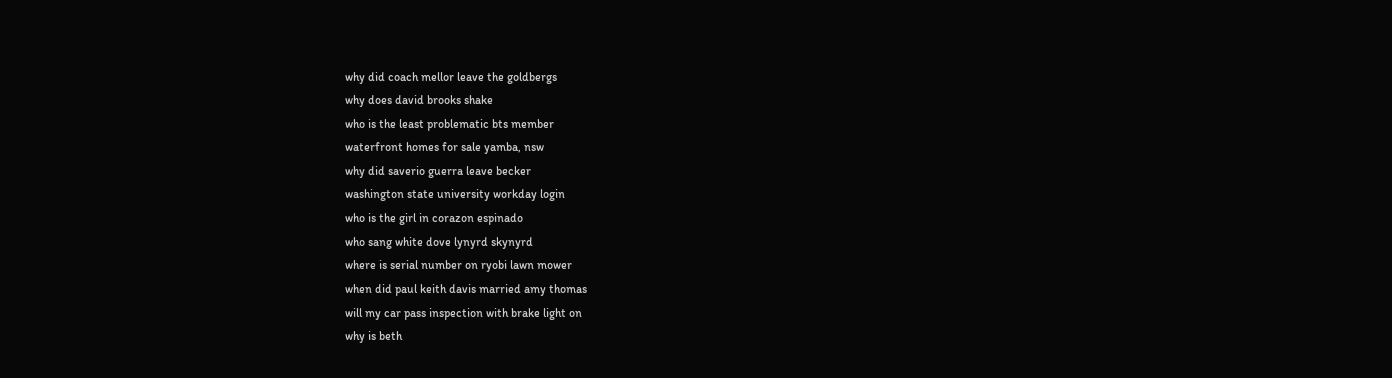why did coach mellor leave the goldbergs
why does david brooks shake
who is the least problematic bts member
waterfront homes for sale yamba, nsw
why did saverio guerra leave becker
washington state university workday login
who is the girl in corazon espinado
who sang white dove lynyrd skynyrd
where is serial number on ryobi lawn mower
when did paul keith davis married amy thomas
will my car pass inspection with brake light on
why is beth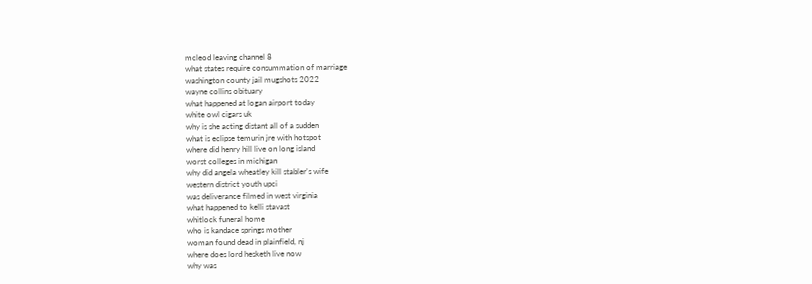mcleod leaving channel 8
what states require consummation of marriage
washington county jail mugshots 2022
wayne collins obituary
what happened at logan airport today
white owl cigars uk
why is she acting distant all of a sudden
what is eclipse temurin jre with hotspot
where did henry hill live on long island
worst colleges in michigan
why did angela wheatley kill stabler's wife
western district youth upci
was deliverance filmed in west virginia
what happened to kelli stavast
whitlock funeral home
who is kandace springs mother
woman found dead in plainfield, nj
where does lord hesketh live now
why was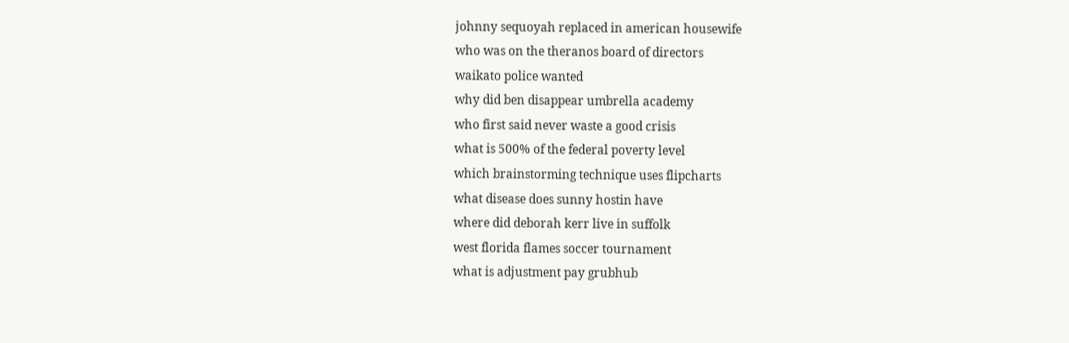johnny sequoyah replaced in american housewife
who was on the theranos board of directors
waikato police wanted
why did ben disappear umbrella academy
who first said never waste a good crisis
what is 500% of the federal poverty level
which brainstorming technique uses flipcharts
what disease does sunny hostin have
where did deborah kerr live in suffolk
west florida flames soccer tournament
what is adjustment pay grubhub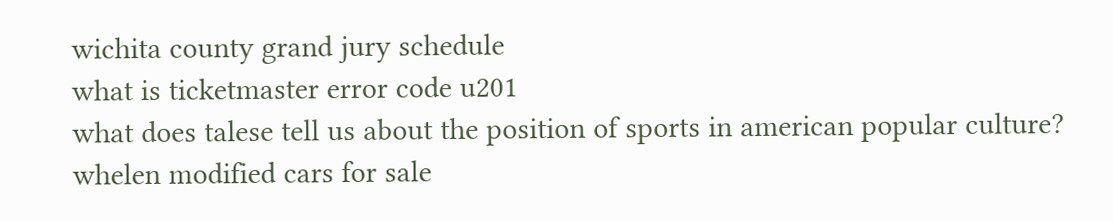wichita county grand jury schedule
what is ticketmaster error code u201
what does talese tell us about the position of sports in american popular culture?
whelen modified cars for sale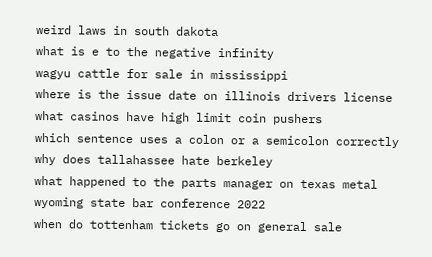weird laws in south dakota
what is e to the negative infinity
wagyu cattle for sale in mississippi
where is the issue date on illinois drivers license
what casinos have high limit coin pushers
which sentence uses a colon or a semicolon correctly
why does tallahassee hate berkeley
what happened to the parts manager on texas metal
wyoming state bar conference 2022
when do tottenham tickets go on general sale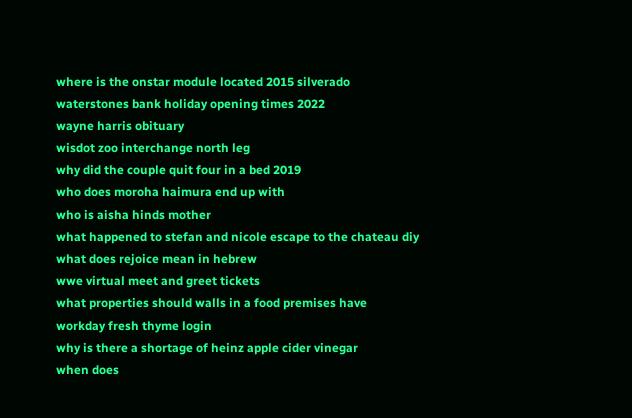where is the onstar module located 2015 silverado
waterstones bank holiday opening times 2022
wayne harris obituary
wisdot zoo interchange north leg
why did the couple quit four in a bed 2019
who does moroha haimura end up with
who is aisha hinds mother
what happened to stefan and nicole escape to the chateau diy
what does rejoice mean in hebrew
wwe virtual meet and greet tickets
what properties should walls in a food premises have
workday fresh thyme login
why is there a shortage of heinz apple cider vinegar
when does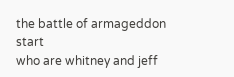the battle of armageddon start
who are whitney and jeff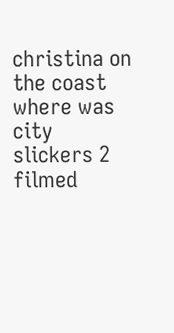christina on the coast
where was city slickers 2 filmed